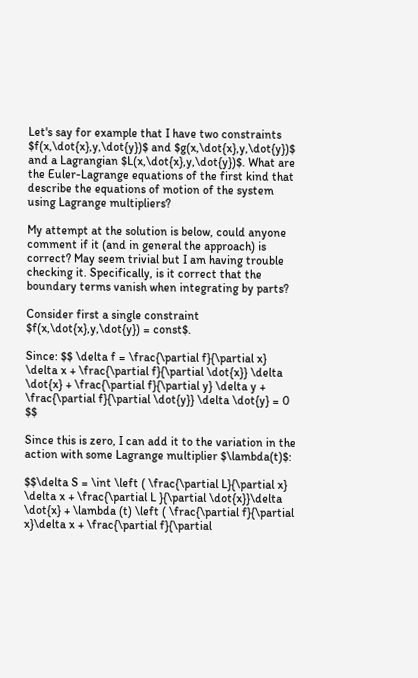Let's say for example that I have two constraints $f(x,\dot{x},y,\dot{y})$ and $g(x,\dot{x},y,\dot{y})$ and a Lagrangian $L(x,\dot{x},y,\dot{y})$. What are the Euler-Lagrange equations of the first kind that describe the equations of motion of the system using Lagrange multipliers?

My attempt at the solution is below, could anyone comment if it (and in general the approach) is correct? May seem trivial but I am having trouble checking it. Specifically, is it correct that the boundary terms vanish when integrating by parts?

Consider first a single constraint $f(x,\dot{x},y,\dot{y}) = const$.

Since: $$ \delta f = \frac{\partial f}{\partial x} \delta x + \frac{\partial f}{\partial \dot{x}} \delta \dot{x} + \frac{\partial f}{\partial y} \delta y + \frac{\partial f}{\partial \dot{y}} \delta \dot{y} = 0 $$

Since this is zero, I can add it to the variation in the action with some Lagrange multiplier $\lambda(t)$:

$$\delta S = \int \left ( \frac{\partial L}{\partial x} \delta x + \frac{\partial L }{\partial \dot{x}}\delta \dot{x} + \lambda (t) \left ( \frac{\partial f}{\partial x}\delta x + \frac{\partial f}{\partial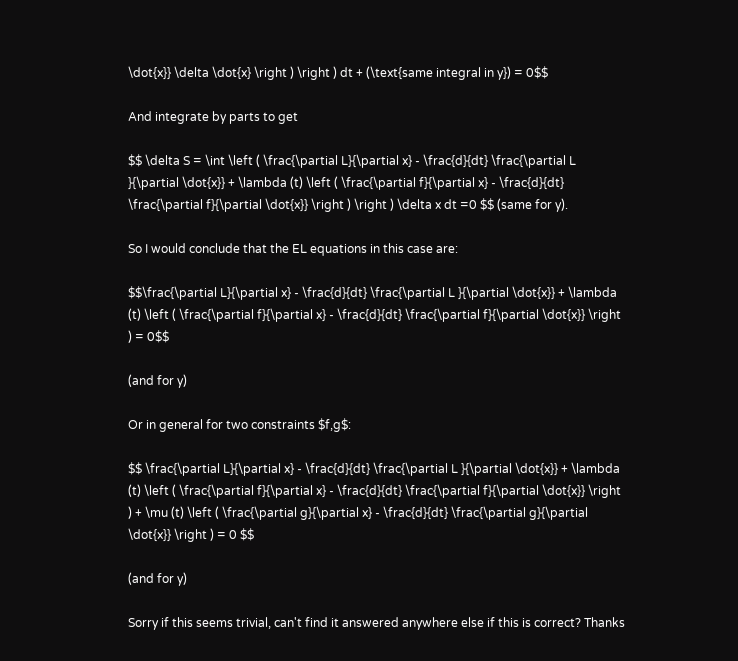\dot{x}} \delta \dot{x} \right ) \right ) dt + (\text{same integral in y}) = 0$$

And integrate by parts to get

$$ \delta S = \int \left ( \frac{\partial L}{\partial x} - \frac{d}{dt} \frac{\partial L }{\partial \dot{x}} + \lambda (t) \left ( \frac{\partial f}{\partial x} - \frac{d}{dt} \frac{\partial f}{\partial \dot{x}} \right ) \right ) \delta x dt =0 $$ (same for y).

So I would conclude that the EL equations in this case are:

$$\frac{\partial L}{\partial x} - \frac{d}{dt} \frac{\partial L }{\partial \dot{x}} + \lambda (t) \left ( \frac{\partial f}{\partial x} - \frac{d}{dt} \frac{\partial f}{\partial \dot{x}} \right ) = 0$$

(and for y)

Or in general for two constraints $f,g$:

$$ \frac{\partial L}{\partial x} - \frac{d}{dt} \frac{\partial L }{\partial \dot{x}} + \lambda (t) \left ( \frac{\partial f}{\partial x} - \frac{d}{dt} \frac{\partial f}{\partial \dot{x}} \right ) + \mu (t) \left ( \frac{\partial g}{\partial x} - \frac{d}{dt} \frac{\partial g}{\partial \dot{x}} \right ) = 0 $$

(and for y)

Sorry if this seems trivial, can't find it answered anywhere else if this is correct? Thanks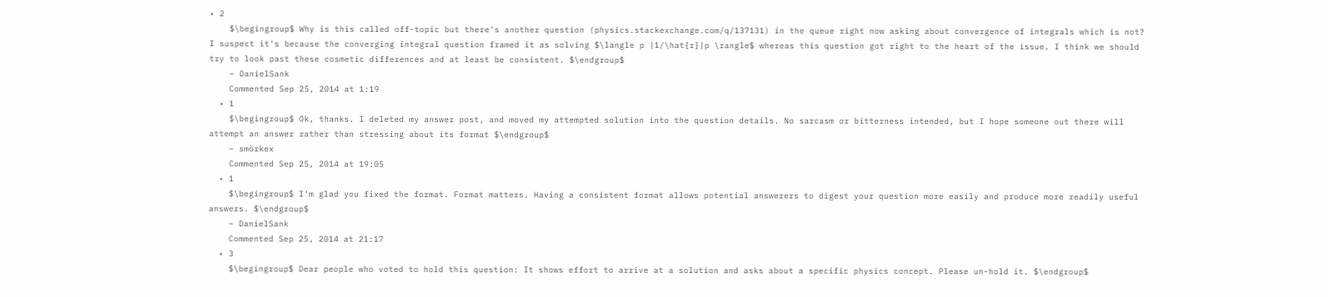• 2
    $\begingroup$ Why is this called off-topic but there's another question (physics.stackexchange.com/q/137131) in the queue right now asking about convergence of integrals which is not? I suspect it's because the converging integral question framed it as solving $\langle p |1/\hat{r}|p \rangle$ whereas this question got right to the heart of the issue. I think we should try to look past these cosmetic differences and at least be consistent. $\endgroup$
    – DanielSank
    Commented Sep 25, 2014 at 1:19
  • 1
    $\begingroup$ Ok, thanks. I deleted my answer post, and moved my attempted solution into the question details. No sarcasm or bitterness intended, but I hope someone out there will attempt an answer rather than stressing about its format $\endgroup$
    – smörkex
    Commented Sep 25, 2014 at 19:05
  • 1
    $\begingroup$ I'm glad you fixed the format. Format matters. Having a consistent format allows potential answerers to digest your question more easily and produce more readily useful answers. $\endgroup$
    – DanielSank
    Commented Sep 25, 2014 at 21:17
  • 3
    $\begingroup$ Dear people who voted to hold this question: It shows effort to arrive at a solution and asks about a specific physics concept. Please un-hold it. $\endgroup$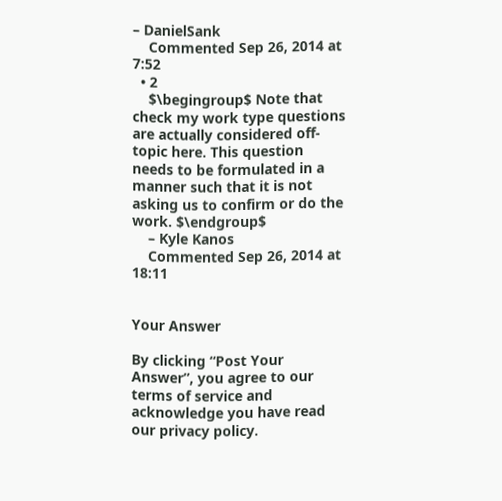– DanielSank
    Commented Sep 26, 2014 at 7:52
  • 2
    $\begingroup$ Note that check my work type questions are actually considered off-topic here. This question needs to be formulated in a manner such that it is not asking us to confirm or do the work. $\endgroup$
    – Kyle Kanos
    Commented Sep 26, 2014 at 18:11


Your Answer

By clicking “Post Your Answer”, you agree to our terms of service and acknowledge you have read our privacy policy.